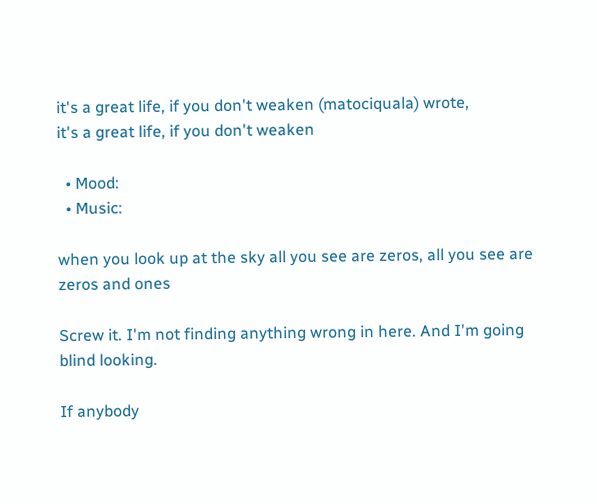it's a great life, if you don't weaken (matociquala) wrote,
it's a great life, if you don't weaken

  • Mood:
  • Music:

when you look up at the sky all you see are zeros, all you see are zeros and ones

Screw it. I'm not finding anything wrong in here. And I'm going blind looking.

If anybody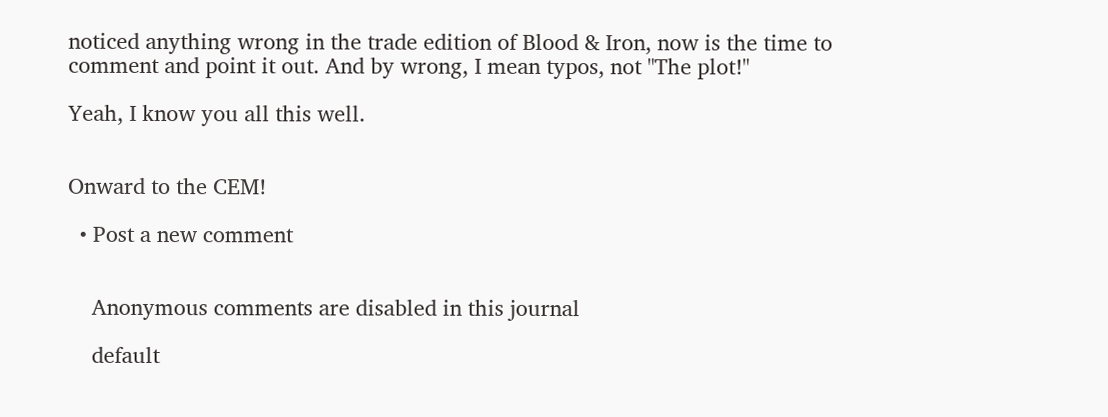noticed anything wrong in the trade edition of Blood & Iron, now is the time to comment and point it out. And by wrong, I mean typos, not "The plot!"

Yeah, I know you all this well.


Onward to the CEM!

  • Post a new comment


    Anonymous comments are disabled in this journal

    default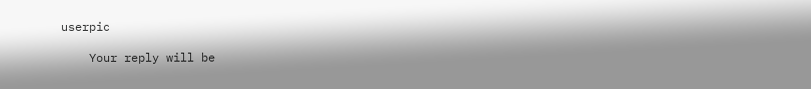userpic

    Your reply will be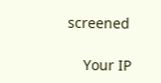screened

    Your IP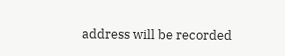address will be recorded